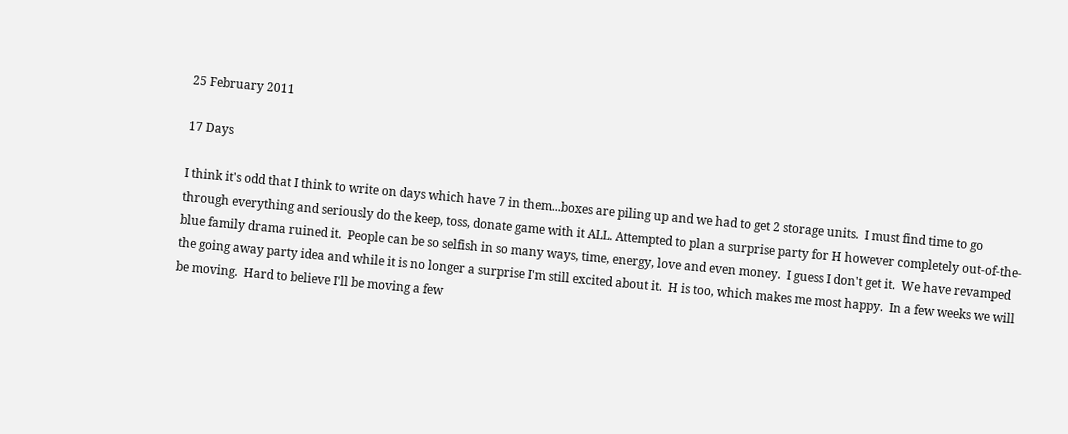25 February 2011

17 Days

I think it's odd that I think to write on days which have 7 in them...boxes are piling up and we had to get 2 storage units.  I must find time to go through everything and seriously do the keep, toss, donate game with it ALL. Attempted to plan a surprise party for H however completely out-of-the-blue family drama ruined it.  People can be so selfish in so many ways, time, energy, love and even money.  I guess I don't get it.  We have revamped the going away party idea and while it is no longer a surprise I'm still excited about it.  H is too, which makes me most happy.  In a few weeks we will be moving.  Hard to believe I'll be moving a few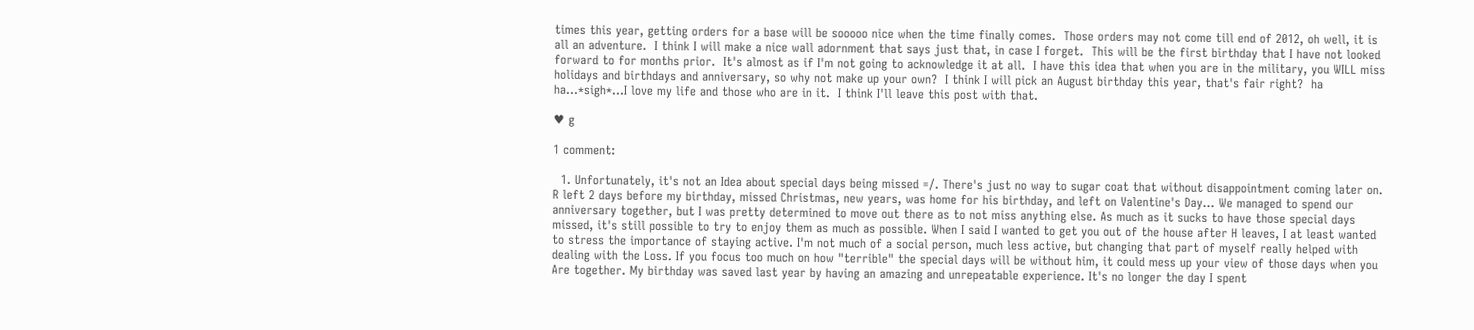times this year, getting orders for a base will be sooooo nice when the time finally comes.  Those orders may not come till end of 2012, oh well, it is all an adventure.  I think I will make a nice wall adornment that says just that, in case I forget.  This will be the first birthday that I have not looked forward to for months prior.  It's almost as if I'm not going to acknowledge it at all.  I have this idea that when you are in the military, you WILL miss holidays and birthdays and anniversary, so why not make up your own?  I think I will pick an August birthday this year, that's fair right?  ha ha...*sigh*...I love my life and those who are in it.  I think I'll leave this post with that.

♥ g

1 comment:

  1. Unfortunately, it's not an Idea about special days being missed =/. There's just no way to sugar coat that without disappointment coming later on. R left 2 days before my birthday, missed Christmas, new years, was home for his birthday, and left on Valentine's Day... We managed to spend our anniversary together, but I was pretty determined to move out there as to not miss anything else. As much as it sucks to have those special days missed, it's still possible to try to enjoy them as much as possible. When I said I wanted to get you out of the house after H leaves, I at least wanted to stress the importance of staying active. I'm not much of a social person, much less active, but changing that part of myself really helped with dealing with the Loss. If you focus too much on how "terrible" the special days will be without him, it could mess up your view of those days when you Are together. My birthday was saved last year by having an amazing and unrepeatable experience. It's no longer the day I spent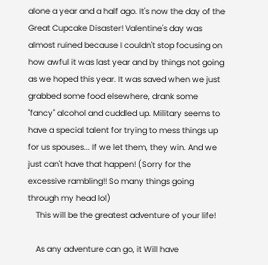alone a year and a half ago. It's now the day of the Great Cupcake Disaster! Valentine's day was almost ruined because I couldn't stop focusing on how awful it was last year and by things not going as we hoped this year. It was saved when we just grabbed some food elsewhere, drank some "fancy" alcohol and cuddled up. Military seems to have a special talent for trying to mess things up for us spouses... If we let them, they win. And we just can't have that happen! (Sorry for the excessive rambling!! So many things going through my head lol)
    This will be the greatest adventure of your life!

    As any adventure can go, it Will have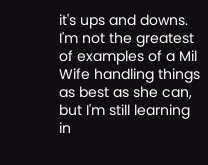it's ups and downs. I'm not the greatest of examples of a Mil Wife handling things as best as she can, but I'm still learning in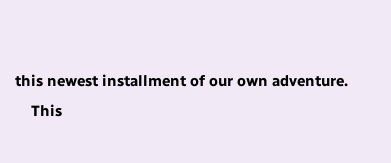this newest installment of our own adventure.
    This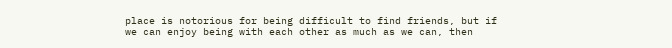place is notorious for being difficult to find friends, but if we can enjoy being with each other as much as we can, then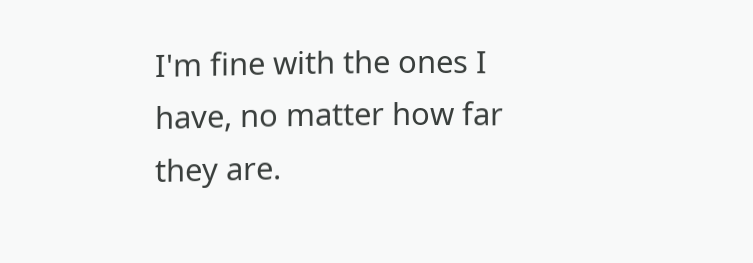I'm fine with the ones I have, no matter how far they are.